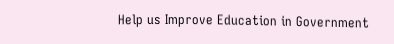Help us Improve Education in Government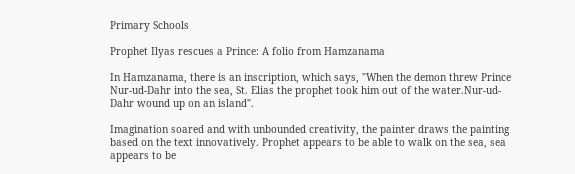Primary Schools

Prophet Ilyas rescues a Prince: A folio from Hamzanama

In Hamzanama, there is an inscription, which says, "When the demon threw Prince Nur-ud-Dahr into the sea, St. Elias the prophet took him out of the water.Nur-ud-Dahr wound up on an island".

Imagination soared and with unbounded creativity, the painter draws the painting based on the text innovatively. Prophet appears to be able to walk on the sea, sea appears to be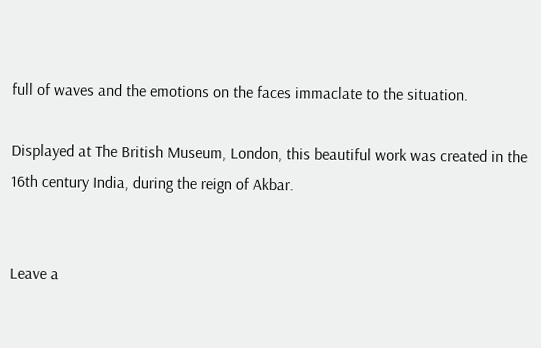full of waves and the emotions on the faces immaclate to the situation.

Displayed at The British Museum, London, this beautiful work was created in the 16th century India, during the reign of Akbar.


Leave a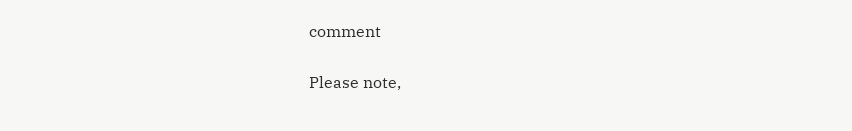comment

Please note,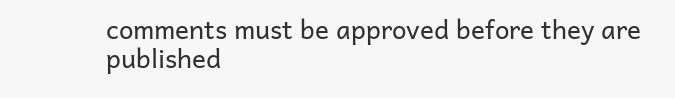comments must be approved before they are published